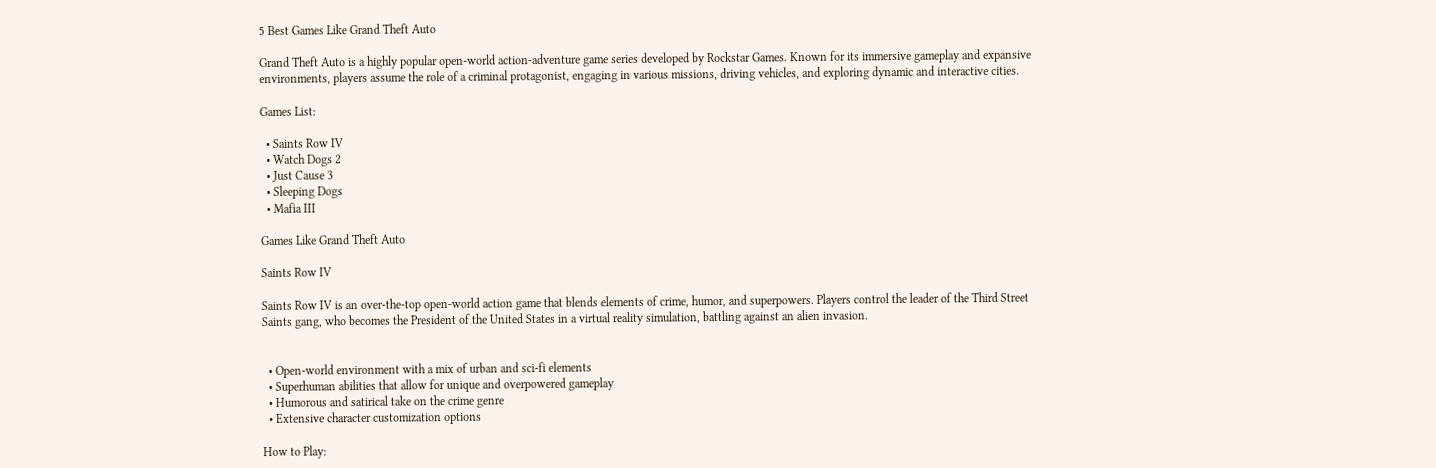5 Best Games Like Grand Theft Auto

Grand Theft Auto is a highly popular open-world action-adventure game series developed by Rockstar Games. Known for its immersive gameplay and expansive environments, players assume the role of a criminal protagonist, engaging in various missions, driving vehicles, and exploring dynamic and interactive cities.

Games List:

  • Saints Row IV
  • Watch Dogs 2
  • Just Cause 3
  • Sleeping Dogs
  • Mafia III

Games Like Grand Theft Auto

Saints Row IV

Saints Row IV is an over-the-top open-world action game that blends elements of crime, humor, and superpowers. Players control the leader of the Third Street Saints gang, who becomes the President of the United States in a virtual reality simulation, battling against an alien invasion.


  • Open-world environment with a mix of urban and sci-fi elements
  • Superhuman abilities that allow for unique and overpowered gameplay
  • Humorous and satirical take on the crime genre
  • Extensive character customization options

How to Play: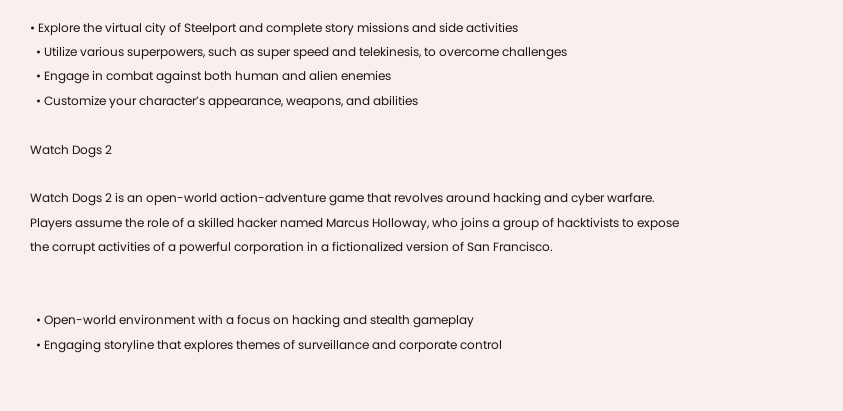• Explore the virtual city of Steelport and complete story missions and side activities
  • Utilize various superpowers, such as super speed and telekinesis, to overcome challenges
  • Engage in combat against both human and alien enemies
  • Customize your character’s appearance, weapons, and abilities

Watch Dogs 2

Watch Dogs 2 is an open-world action-adventure game that revolves around hacking and cyber warfare. Players assume the role of a skilled hacker named Marcus Holloway, who joins a group of hacktivists to expose the corrupt activities of a powerful corporation in a fictionalized version of San Francisco.


  • Open-world environment with a focus on hacking and stealth gameplay
  • Engaging storyline that explores themes of surveillance and corporate control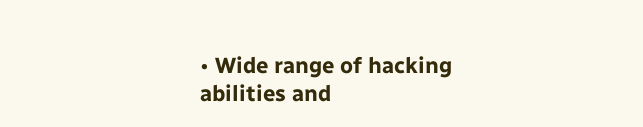• Wide range of hacking abilities and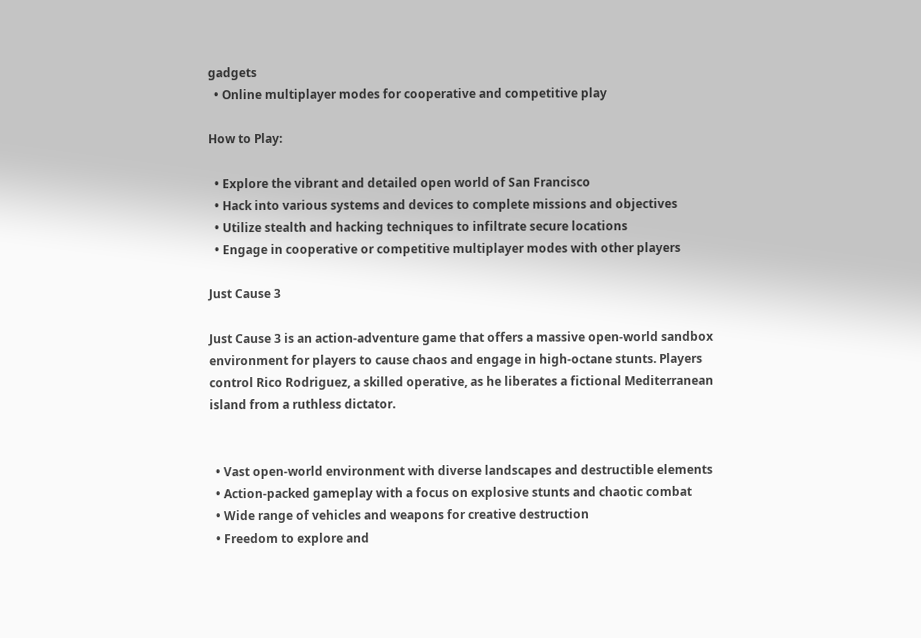gadgets
  • Online multiplayer modes for cooperative and competitive play

How to Play:

  • Explore the vibrant and detailed open world of San Francisco
  • Hack into various systems and devices to complete missions and objectives
  • Utilize stealth and hacking techniques to infiltrate secure locations
  • Engage in cooperative or competitive multiplayer modes with other players

Just Cause 3

Just Cause 3 is an action-adventure game that offers a massive open-world sandbox environment for players to cause chaos and engage in high-octane stunts. Players control Rico Rodriguez, a skilled operative, as he liberates a fictional Mediterranean island from a ruthless dictator.


  • Vast open-world environment with diverse landscapes and destructible elements
  • Action-packed gameplay with a focus on explosive stunts and chaotic combat
  • Wide range of vehicles and weapons for creative destruction
  • Freedom to explore and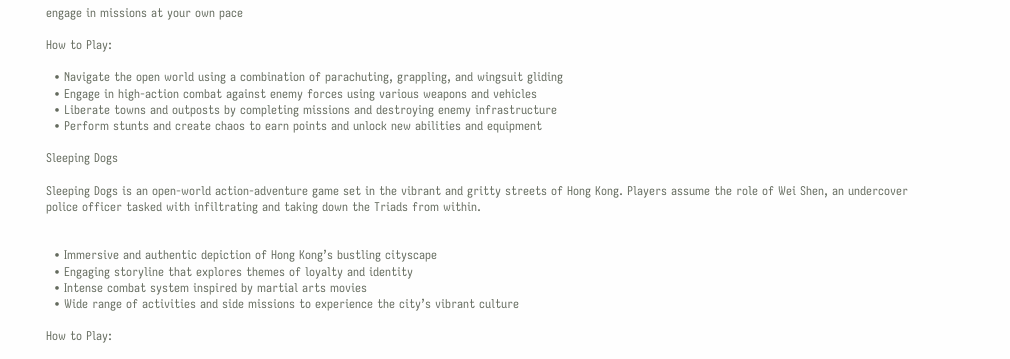engage in missions at your own pace

How to Play:

  • Navigate the open world using a combination of parachuting, grappling, and wingsuit gliding
  • Engage in high-action combat against enemy forces using various weapons and vehicles
  • Liberate towns and outposts by completing missions and destroying enemy infrastructure
  • Perform stunts and create chaos to earn points and unlock new abilities and equipment

Sleeping Dogs

Sleeping Dogs is an open-world action-adventure game set in the vibrant and gritty streets of Hong Kong. Players assume the role of Wei Shen, an undercover police officer tasked with infiltrating and taking down the Triads from within.


  • Immersive and authentic depiction of Hong Kong’s bustling cityscape
  • Engaging storyline that explores themes of loyalty and identity
  • Intense combat system inspired by martial arts movies
  • Wide range of activities and side missions to experience the city’s vibrant culture

How to Play: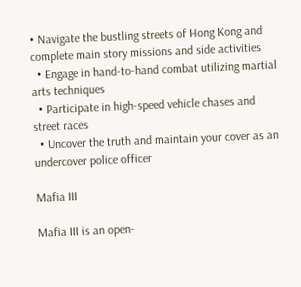• Navigate the bustling streets of Hong Kong and complete main story missions and side activities
  • Engage in hand-to-hand combat utilizing martial arts techniques
  • Participate in high-speed vehicle chases and street races
  • Uncover the truth and maintain your cover as an undercover police officer

Mafia III

Mafia III is an open-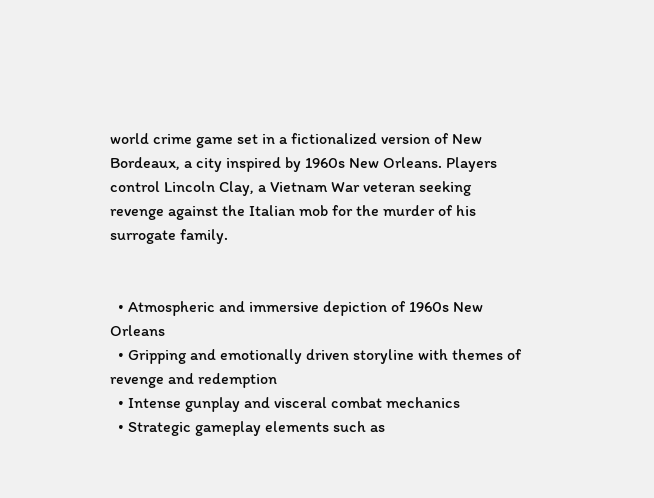world crime game set in a fictionalized version of New Bordeaux, a city inspired by 1960s New Orleans. Players control Lincoln Clay, a Vietnam War veteran seeking revenge against the Italian mob for the murder of his surrogate family.


  • Atmospheric and immersive depiction of 1960s New Orleans
  • Gripping and emotionally driven storyline with themes of revenge and redemption
  • Intense gunplay and visceral combat mechanics
  • Strategic gameplay elements such as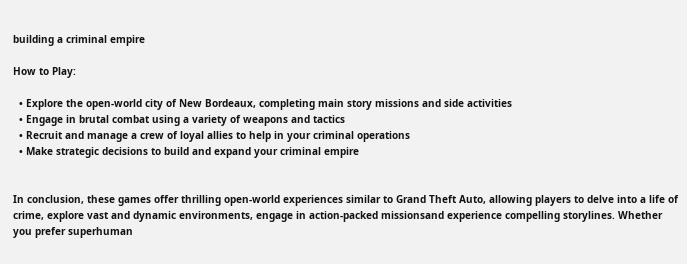building a criminal empire

How to Play:

  • Explore the open-world city of New Bordeaux, completing main story missions and side activities
  • Engage in brutal combat using a variety of weapons and tactics
  • Recruit and manage a crew of loyal allies to help in your criminal operations
  • Make strategic decisions to build and expand your criminal empire


In conclusion, these games offer thrilling open-world experiences similar to Grand Theft Auto, allowing players to delve into a life of crime, explore vast and dynamic environments, engage in action-packed missionsand experience compelling storylines. Whether you prefer superhuman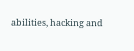abilities, hacking and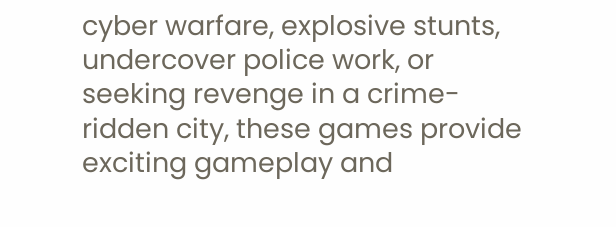cyber warfare, explosive stunts, undercover police work, or seeking revenge in a crime-ridden city, these games provide exciting gameplay and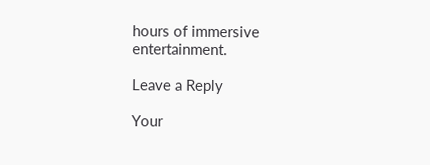hours of immersive entertainment.

Leave a Reply

Your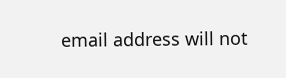email address will not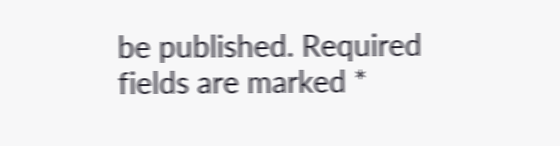be published. Required fields are marked *